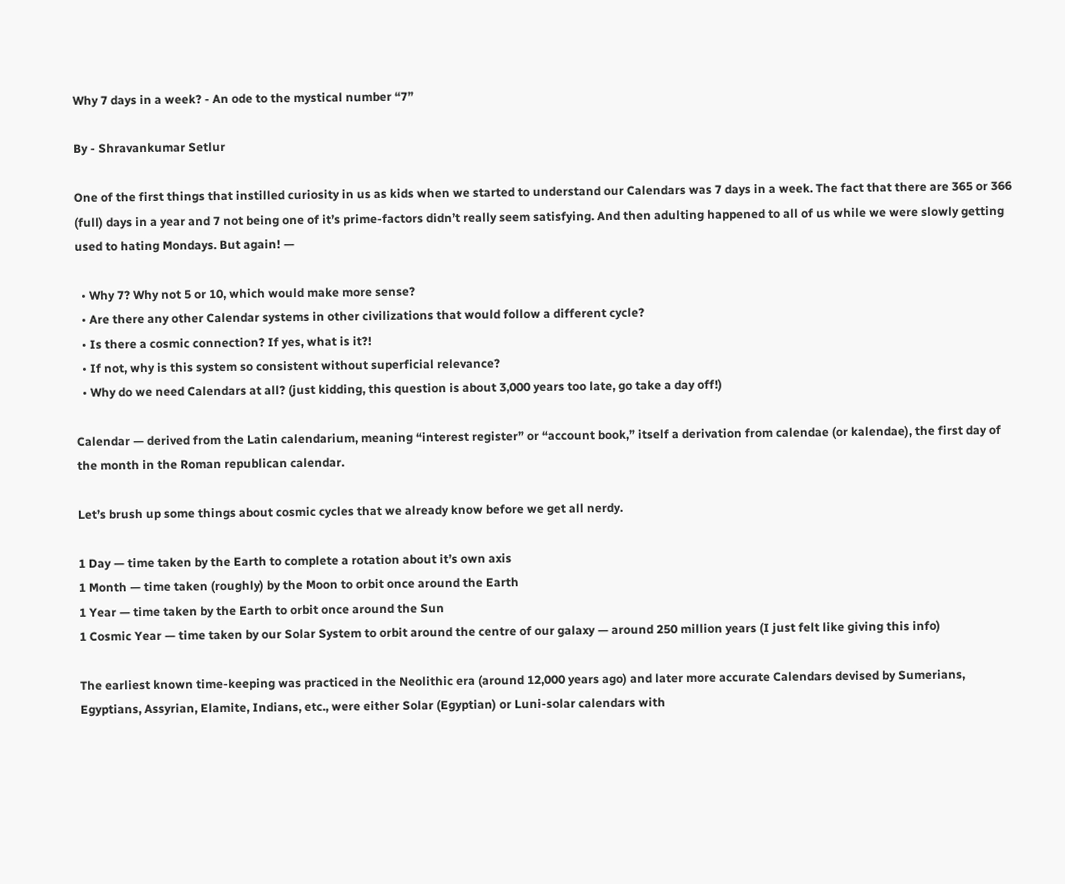Why 7 days in a week? - An ode to the mystical number “7”

By - Shravankumar Setlur

One of the first things that instilled curiosity in us as kids when we started to understand our Calendars was 7 days in a week. The fact that there are 365 or 366 (full) days in a year and 7 not being one of it’s prime-factors didn’t really seem satisfying. And then adulting happened to all of us while we were slowly getting used to hating Mondays. But again! —

  • Why 7? Why not 5 or 10, which would make more sense?
  • Are there any other Calendar systems in other civilizations that would follow a different cycle?
  • Is there a cosmic connection? If yes, what is it?!
  • If not, why is this system so consistent without superficial relevance?
  • Why do we need Calendars at all? (just kidding, this question is about 3,000 years too late, go take a day off!)

Calendar — derived from the Latin calendarium, meaning “interest register” or “account book,” itself a derivation from calendae (or kalendae), the first day of the month in the Roman republican calendar.

Let’s brush up some things about cosmic cycles that we already know before we get all nerdy.

1 Day — time taken by the Earth to complete a rotation about it’s own axis
1 Month — time taken (roughly) by the Moon to orbit once around the Earth
1 Year — time taken by the Earth to orbit once around the Sun
1 Cosmic Year — time taken by our Solar System to orbit around the centre of our galaxy — around 250 million years (I just felt like giving this info)

The earliest known time-keeping was practiced in the Neolithic era (around 12,000 years ago) and later more accurate Calendars devised by Sumerians, Egyptians, Assyrian, Elamite, Indians, etc., were either Solar (Egyptian) or Luni-solar calendars with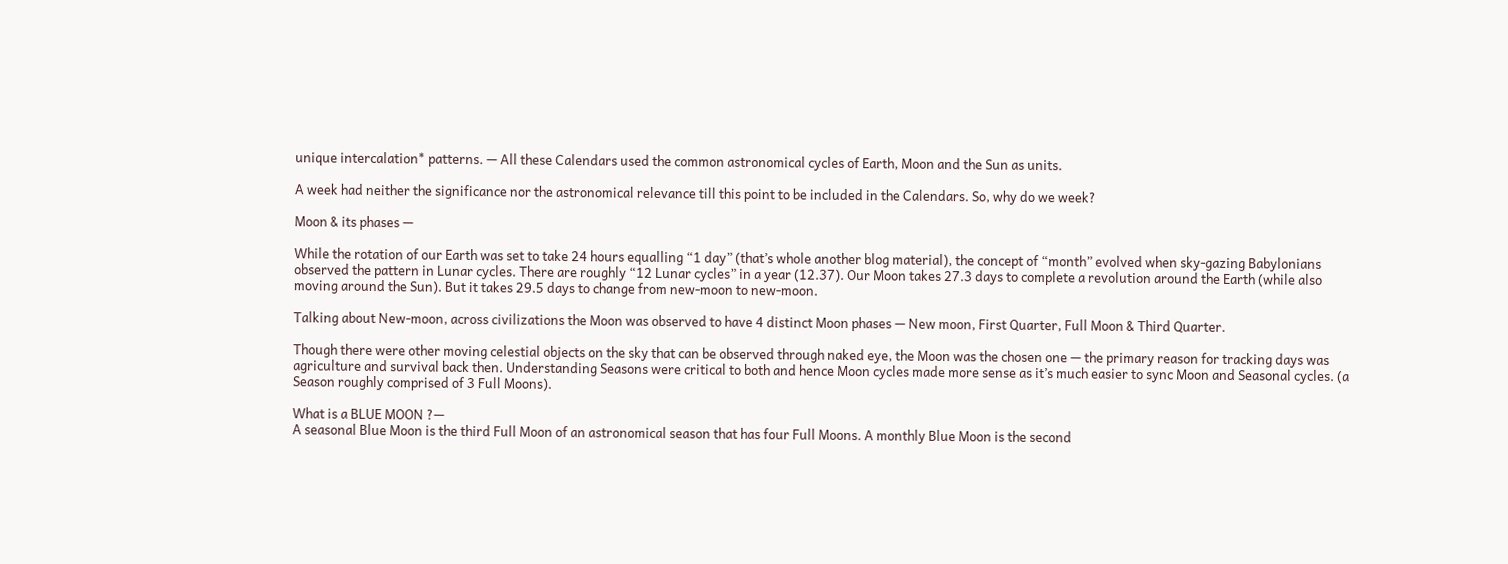unique intercalation* patterns. — All these Calendars used the common astronomical cycles of Earth, Moon and the Sun as units.

A week had neither the significance nor the astronomical relevance till this point to be included in the Calendars. So, why do we week?

Moon & its phases —

While the rotation of our Earth was set to take 24 hours equalling “1 day” (that’s whole another blog material), the concept of “month” evolved when sky-gazing Babylonians observed the pattern in Lunar cycles. There are roughly “12 Lunar cycles” in a year (12.37). Our Moon takes 27.3 days to complete a revolution around the Earth (while also moving around the Sun). But it takes 29.5 days to change from new-moon to new-moon.

Talking about New-moon, across civilizations the Moon was observed to have 4 distinct Moon phases — New moon, First Quarter, Full Moon & Third Quarter.

Though there were other moving celestial objects on the sky that can be observed through naked eye, the Moon was the chosen one — the primary reason for tracking days was agriculture and survival back then. Understanding Seasons were critical to both and hence Moon cycles made more sense as it’s much easier to sync Moon and Seasonal cycles. (a Season roughly comprised of 3 Full Moons).

What is a BLUE MOON ?—
A seasonal Blue Moon is the third Full Moon of an astronomical season that has four Full Moons. A monthly Blue Moon is the second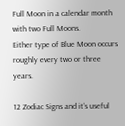Full Moon in a calendar month with two Full Moons.
Either type of Blue Moon occurs roughly every two or three years.

12 Zodiac Signs and it’s useful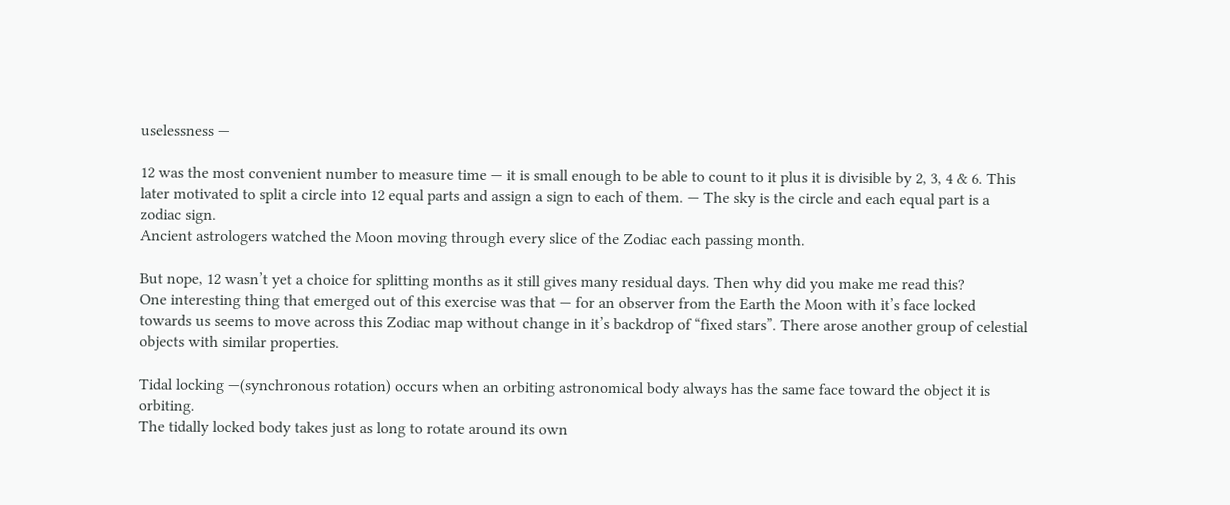uselessness —

12 was the most convenient number to measure time — it is small enough to be able to count to it plus it is divisible by 2, 3, 4 & 6. This later motivated to split a circle into 12 equal parts and assign a sign to each of them. — The sky is the circle and each equal part is a zodiac sign.
Ancient astrologers watched the Moon moving through every slice of the Zodiac each passing month.

But nope, 12 wasn’t yet a choice for splitting months as it still gives many residual days. Then why did you make me read this?
One interesting thing that emerged out of this exercise was that — for an observer from the Earth the Moon with it’s face locked towards us seems to move across this Zodiac map without change in it’s backdrop of “fixed stars”. There arose another group of celestial objects with similar properties.

Tidal locking —(synchronous rotation) occurs when an orbiting astronomical body always has the same face toward the object it is orbiting.
The tidally locked body takes just as long to rotate around its own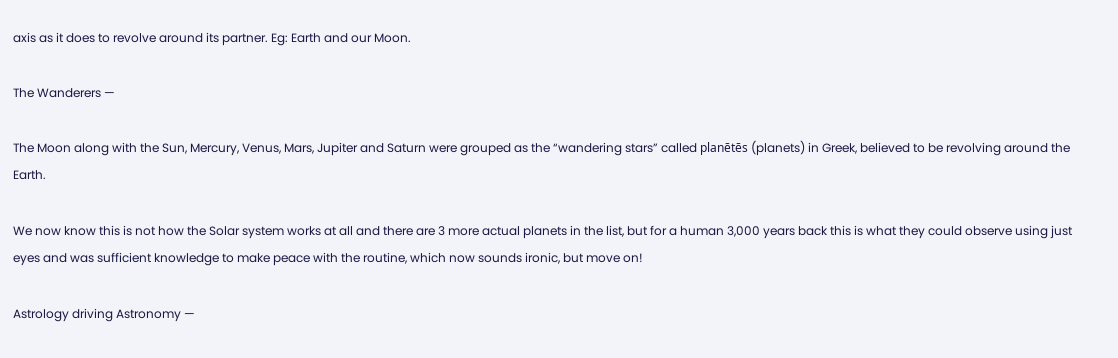axis as it does to revolve around its partner. Eg: Earth and our Moon.

The Wanderers —

The Moon along with the Sun, Mercury, Venus, Mars, Jupiter and Saturn were grouped as the “wandering stars” called planētēs (planets) in Greek, believed to be revolving around the Earth.

We now know this is not how the Solar system works at all and there are 3 more actual planets in the list, but for a human 3,000 years back this is what they could observe using just eyes and was sufficient knowledge to make peace with the routine, which now sounds ironic, but move on!

Astrology driving Astronomy —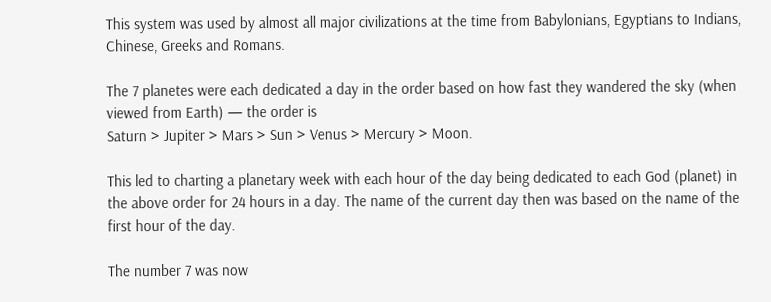This system was used by almost all major civilizations at the time from Babylonians, Egyptians to Indians, Chinese, Greeks and Romans.

The 7 planetes were each dedicated a day in the order based on how fast they wandered the sky (when viewed from Earth) — the order is
Saturn > Jupiter > Mars > Sun > Venus > Mercury > Moon.

This led to charting a planetary week with each hour of the day being dedicated to each God (planet) in the above order for 24 hours in a day. The name of the current day then was based on the name of the first hour of the day.

The number 7 was now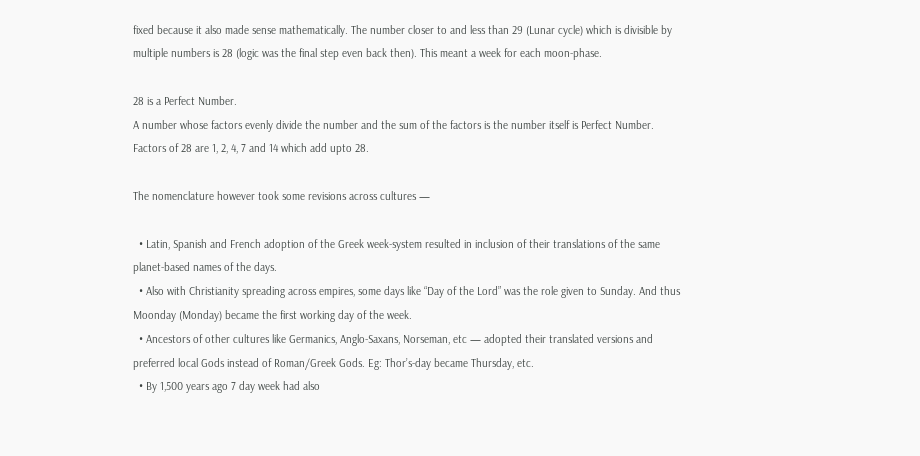fixed because it also made sense mathematically. The number closer to and less than 29 (Lunar cycle) which is divisible by multiple numbers is 28 (logic was the final step even back then). This meant a week for each moon-phase.

28 is a Perfect Number.
A number whose factors evenly divide the number and the sum of the factors is the number itself is Perfect Number.
Factors of 28 are 1, 2, 4, 7 and 14 which add upto 28.

The nomenclature however took some revisions across cultures —

  • Latin, Spanish and French adoption of the Greek week-system resulted in inclusion of their translations of the same planet-based names of the days.
  • Also with Christianity spreading across empires, some days like “Day of the Lord” was the role given to Sunday. And thus Moonday (Monday) became the first working day of the week.
  • Ancestors of other cultures like Germanics, Anglo-Saxans, Norseman, etc — adopted their translated versions and preferred local Gods instead of Roman/Greek Gods. Eg: Thor’s-day became Thursday, etc.
  • By 1,500 years ago 7 day week had also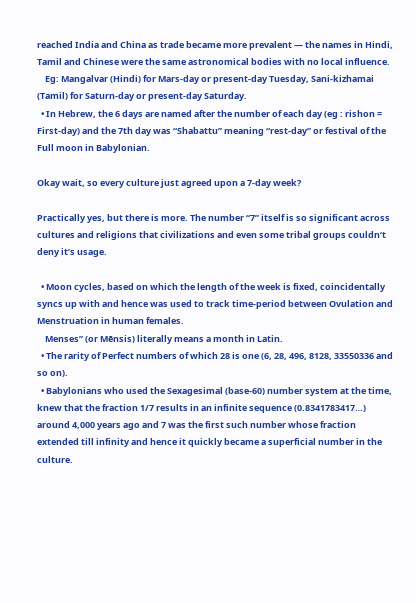reached India and China as trade became more prevalent — the names in Hindi, Tamil and Chinese were the same astronomical bodies with no local influence.
    Eg: Mangalvar (Hindi) for Mars-day or present-day Tuesday, Sani-kizhamai (Tamil) for Saturn-day or present-day Saturday.
  • In Hebrew, the 6 days are named after the number of each day (eg : rishon = First-day) and the 7th day was “Shabattu” meaning “rest-day” or festival of the Full moon in Babylonian.

Okay wait, so every culture just agreed upon a 7-day week?

Practically yes, but there is more. The number “7” itself is so significant across cultures and religions that civilizations and even some tribal groups couldn’t deny it’s usage.

  • Moon cycles, based on which the length of the week is fixed, coincidentally syncs up with and hence was used to track time-period between Ovulation and Menstruation in human females.
    Menses” (or Mēnsis) literally means a month in Latin.
  • The rarity of Perfect numbers of which 28 is one (6, 28, 496, 8128, 33550336 and so on).
  • Babylonians who used the Sexagesimal (base-60) number system at the time, knew that the fraction 1/7 results in an infinite sequence (0.8341783417…) around 4,000 years ago and 7 was the first such number whose fraction extended till infinity and hence it quickly became a superficial number in the culture.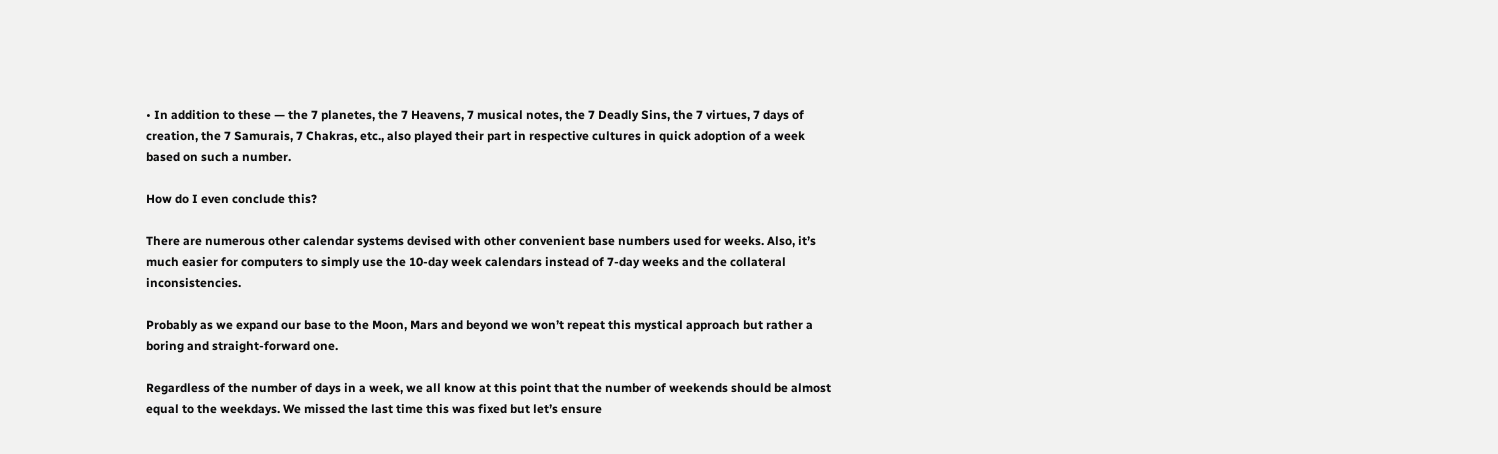• In addition to these — the 7 planetes, the 7 Heavens, 7 musical notes, the 7 Deadly Sins, the 7 virtues, 7 days of creation, the 7 Samurais, 7 Chakras, etc., also played their part in respective cultures in quick adoption of a week based on such a number.

How do I even conclude this?

There are numerous other calendar systems devised with other convenient base numbers used for weeks. Also, it’s much easier for computers to simply use the 10-day week calendars instead of 7-day weeks and the collateral inconsistencies.

Probably as we expand our base to the Moon, Mars and beyond we won’t repeat this mystical approach but rather a boring and straight-forward one.

Regardless of the number of days in a week, we all know at this point that the number of weekends should be almost equal to the weekdays. We missed the last time this was fixed but let’s ensure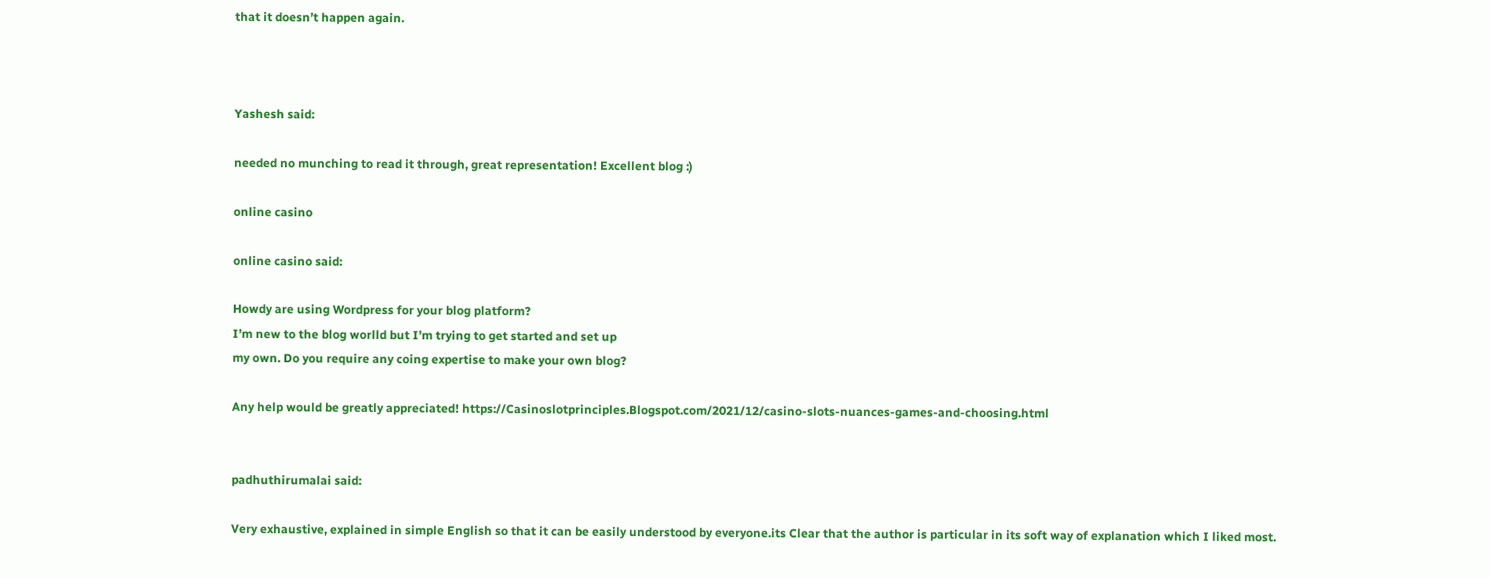that it doesn’t happen again.



Yashesh said:

needed no munching to read it through, great representation! Excellent blog :)

online casino

online casino said:

Howdy are using Wordpress for your blog platform?
I’m new to the blog worlld but I’m trying to get started and set up
my own. Do you require any coing expertise to make your own blog?

Any help would be greatly appreciated! https://Casinoslotprinciples.Blogspot.com/2021/12/casino-slots-nuances-games-and-choosing.html


padhuthirumalai said:

Very exhaustive, explained in simple English so that it can be easily understood by everyone.its Clear that the author is particular in its soft way of explanation which I liked most.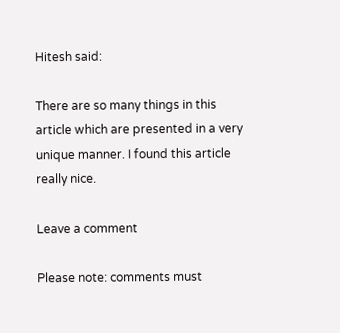Hitesh said:

There are so many things in this article which are presented in a very unique manner. I found this article really nice.

Leave a comment

Please note: comments must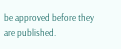be approved before they are published.